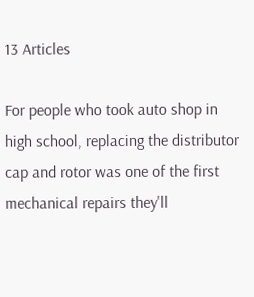13 Articles

For people who took auto shop in high school, replacing the distributor cap and rotor was one of the first mechanical repairs they'll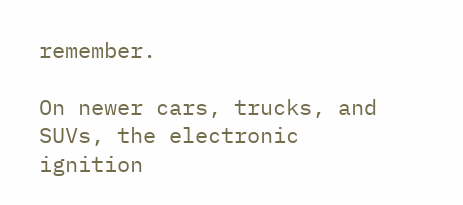remember.

On newer cars, trucks, and SUVs, the electronic ignition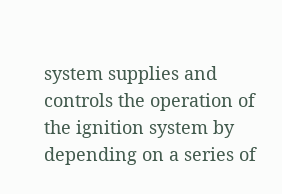system supplies and controls the operation of the ignition system by depending on a series of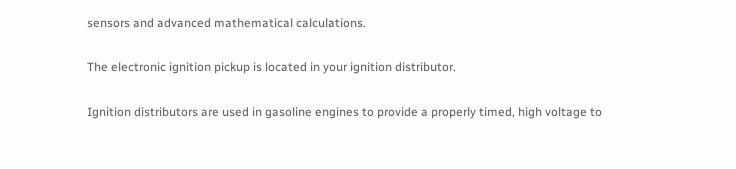sensors and advanced mathematical calculations.

The electronic ignition pickup is located in your ignition distributor.

Ignition distributors are used in gasoline engines to provide a properly timed, high voltage to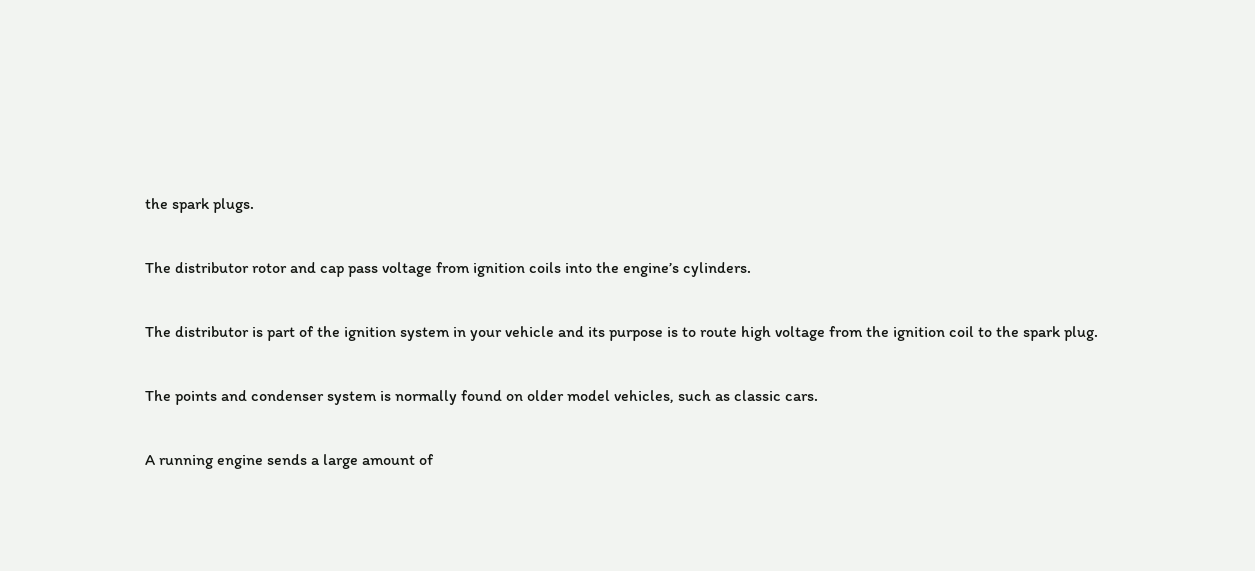the spark plugs.

The distributor rotor and cap pass voltage from ignition coils into the engine’s cylinders.

The distributor is part of the ignition system in your vehicle and its purpose is to route high voltage from the ignition coil to the spark plug.

The points and condenser system is normally found on older model vehicles, such as classic cars.

A running engine sends a large amount of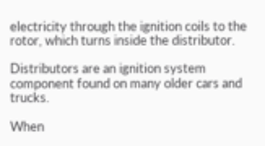electricity through the ignition coils to the rotor, which turns inside the distributor.

Distributors are an ignition system component found on many older cars and trucks.

When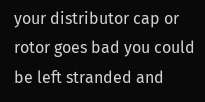your distributor cap or rotor goes bad you could be left stranded and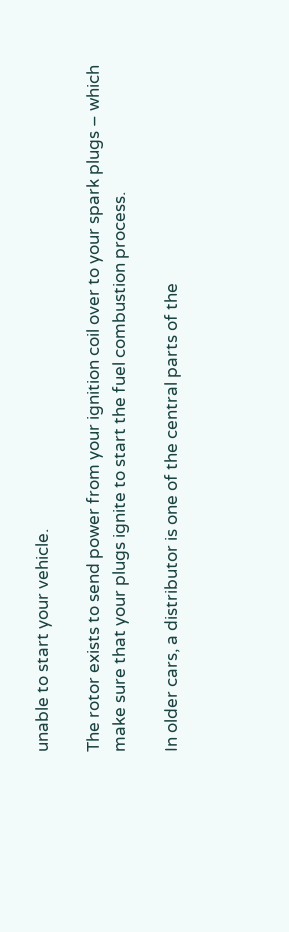unable to start your vehicle.

The rotor exists to send power from your ignition coil over to your spark plugs – which make sure that your plugs ignite to start the fuel combustion process.

In older cars, a distributor is one of the central parts of the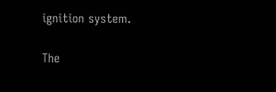ignition system.

The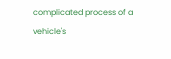complicated process of a vehicle's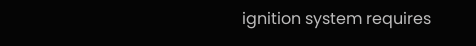ignition system requires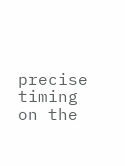precise timing on the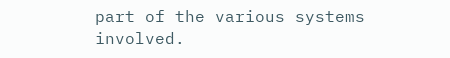part of the various systems involved.